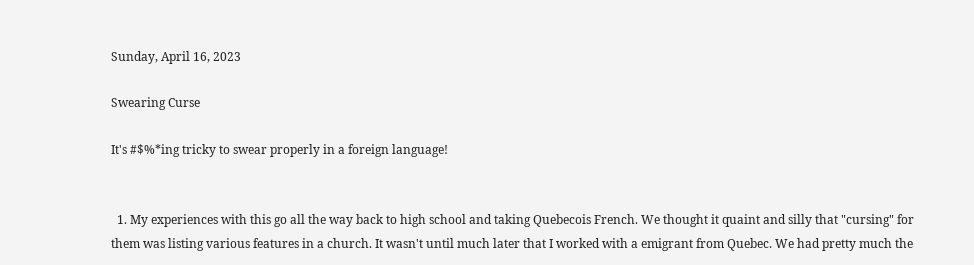Sunday, April 16, 2023

Swearing Curse

It's #$%*ing tricky to swear properly in a foreign language!


  1. My experiences with this go all the way back to high school and taking Quebecois French. We thought it quaint and silly that "cursing" for them was listing various features in a church. It wasn't until much later that I worked with a emigrant from Quebec. We had pretty much the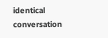identical conversation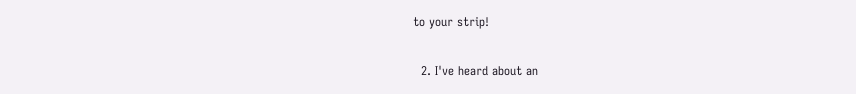to your strip!

  2. I've heard about an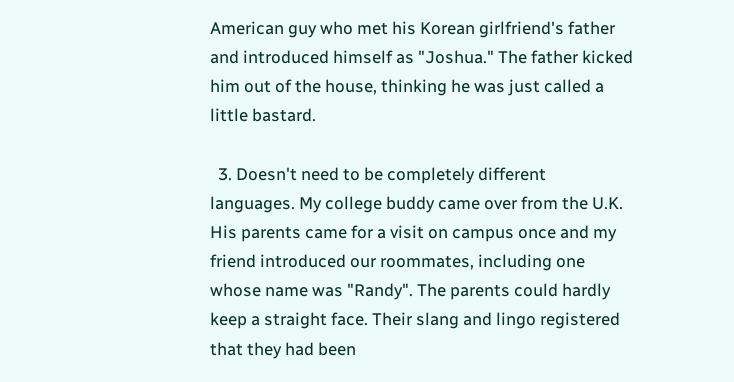American guy who met his Korean girlfriend's father and introduced himself as "Joshua." The father kicked him out of the house, thinking he was just called a little bastard.

  3. Doesn't need to be completely different languages. My college buddy came over from the U.K. His parents came for a visit on campus once and my friend introduced our roommates, including one whose name was "Randy". The parents could hardly keep a straight face. Their slang and lingo registered that they had been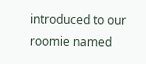introduced to our roomie named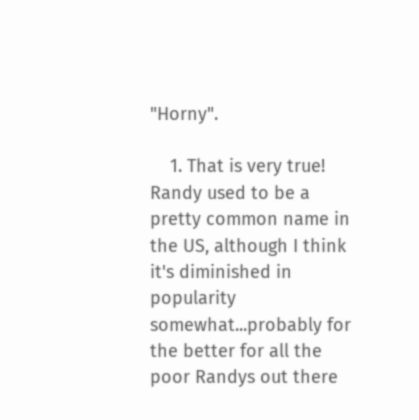"Horny".

    1. That is very true! Randy used to be a pretty common name in the US, although I think it's diminished in popularity somewhat...probably for the better for all the poor Randys out there